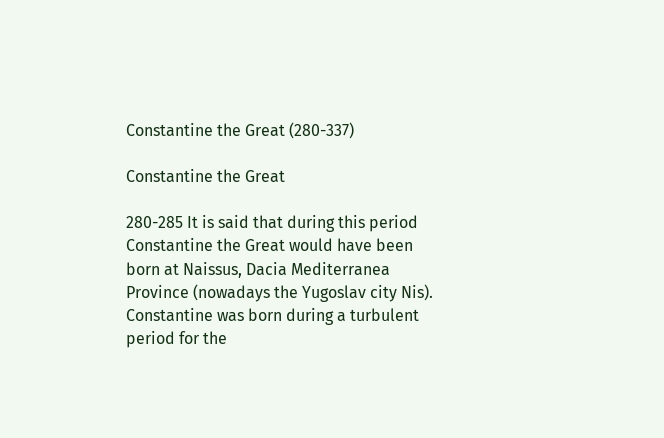Constantine the Great (280-337)

Constantine the Great

280-285 It is said that during this period Constantine the Great would have been born at Naissus, Dacia Mediterranea Province (nowadays the Yugoslav city Nis). Constantine was born during a turbulent period for the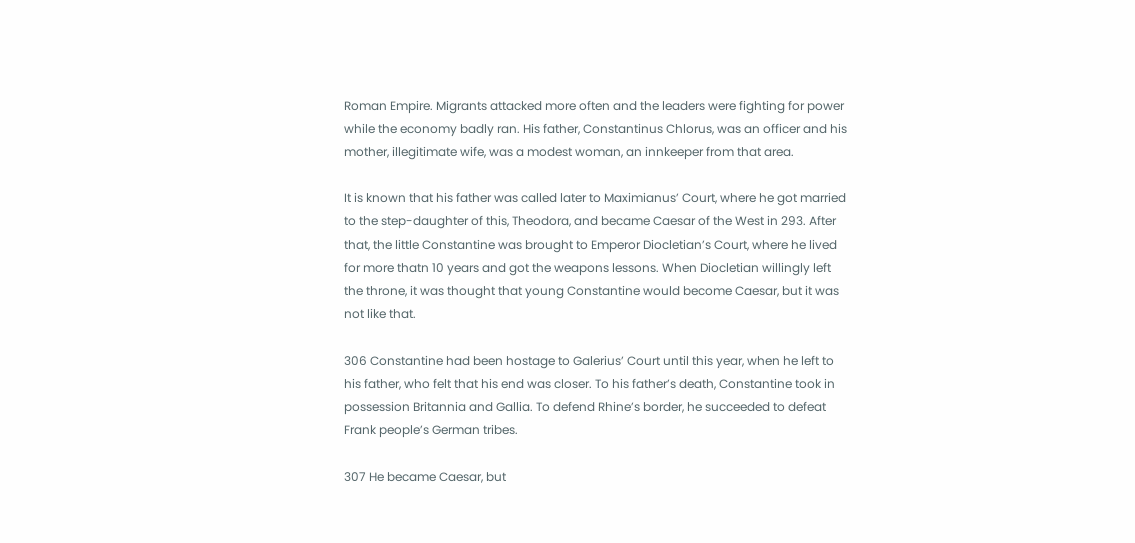Roman Empire. Migrants attacked more often and the leaders were fighting for power while the economy badly ran. His father, Constantinus Chlorus, was an officer and his mother, illegitimate wife, was a modest woman, an innkeeper from that area.

It is known that his father was called later to Maximianus’ Court, where he got married to the step-daughter of this, Theodora, and became Caesar of the West in 293. After that, the little Constantine was brought to Emperor Diocletian’s Court, where he lived for more thatn 10 years and got the weapons lessons. When Diocletian willingly left the throne, it was thought that young Constantine would become Caesar, but it was not like that.

306 Constantine had been hostage to Galerius’ Court until this year, when he left to his father, who felt that his end was closer. To his father’s death, Constantine took in possession Britannia and Gallia. To defend Rhine’s border, he succeeded to defeat Frank people’s German tribes.

307 He became Caesar, but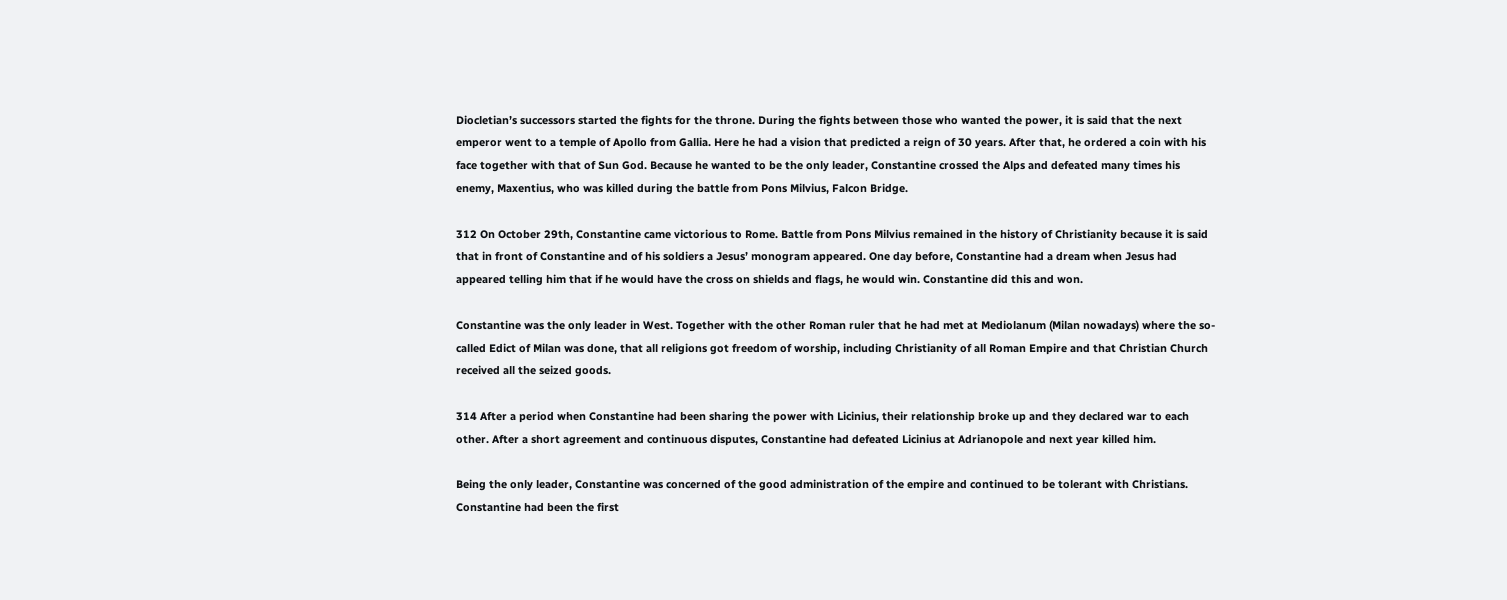Diocletian’s successors started the fights for the throne. During the fights between those who wanted the power, it is said that the next emperor went to a temple of Apollo from Gallia. Here he had a vision that predicted a reign of 30 years. After that, he ordered a coin with his face together with that of Sun God. Because he wanted to be the only leader, Constantine crossed the Alps and defeated many times his enemy, Maxentius, who was killed during the battle from Pons Milvius, Falcon Bridge.

312 On October 29th, Constantine came victorious to Rome. Battle from Pons Milvius remained in the history of Christianity because it is said that in front of Constantine and of his soldiers a Jesus’ monogram appeared. One day before, Constantine had a dream when Jesus had appeared telling him that if he would have the cross on shields and flags, he would win. Constantine did this and won.

Constantine was the only leader in West. Together with the other Roman ruler that he had met at Mediolanum (Milan nowadays) where the so-called Edict of Milan was done, that all religions got freedom of worship, including Christianity of all Roman Empire and that Christian Church received all the seized goods.

314 After a period when Constantine had been sharing the power with Licinius, their relationship broke up and they declared war to each other. After a short agreement and continuous disputes, Constantine had defeated Licinius at Adrianopole and next year killed him.

Being the only leader, Constantine was concerned of the good administration of the empire and continued to be tolerant with Christians. Constantine had been the first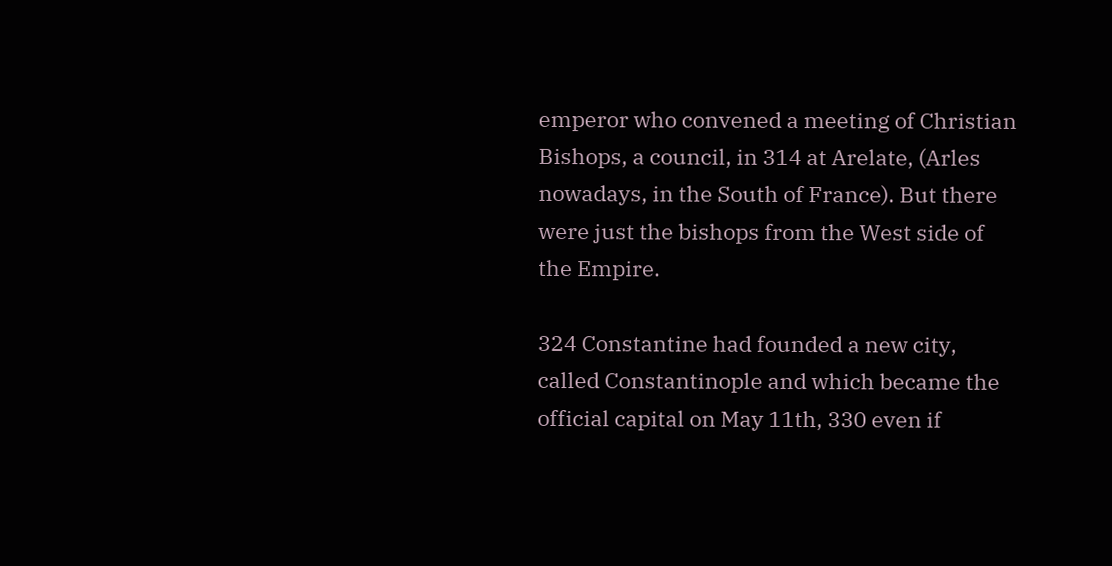emperor who convened a meeting of Christian Bishops, a council, in 314 at Arelate, (Arles nowadays, in the South of France). But there were just the bishops from the West side of the Empire.

324 Constantine had founded a new city, called Constantinople and which became the official capital on May 11th, 330 even if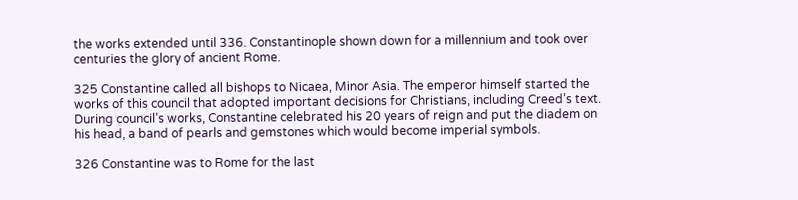the works extended until 336. Constantinople shown down for a millennium and took over centuries the glory of ancient Rome.

325 Constantine called all bishops to Nicaea, Minor Asia. The emperor himself started the works of this council that adopted important decisions for Christians, including Creed’s text. During council’s works, Constantine celebrated his 20 years of reign and put the diadem on his head, a band of pearls and gemstones which would become imperial symbols.

326 Constantine was to Rome for the last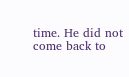time. He did not come back to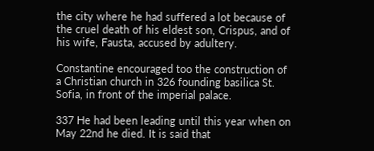the city where he had suffered a lot because of the cruel death of his eldest son, Crispus, and of his wife, Fausta, accused by adultery.

Constantine encouraged too the construction of a Christian church in 326 founding basilica St. Sofia, in front of the imperial palace.

337 He had been leading until this year when on May 22nd he died. It is said that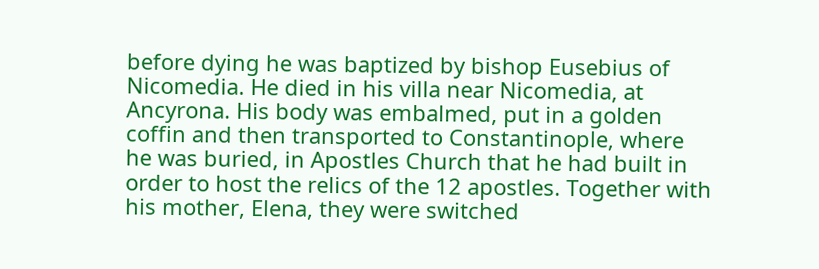before dying he was baptized by bishop Eusebius of Nicomedia. He died in his villa near Nicomedia, at Ancyrona. His body was embalmed, put in a golden coffin and then transported to Constantinople, where he was buried, in Apostles Church that he had built in order to host the relics of the 12 apostles. Together with his mother, Elena, they were switched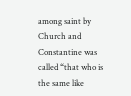among saint by Church and Constantine was called “that who is the same like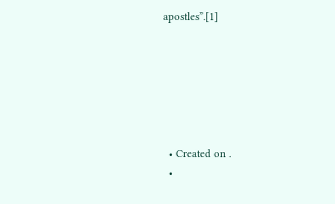apostles”.[1]






  • Created on .
  •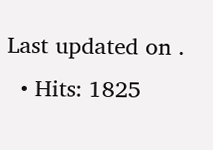Last updated on .
  • Hits: 1825